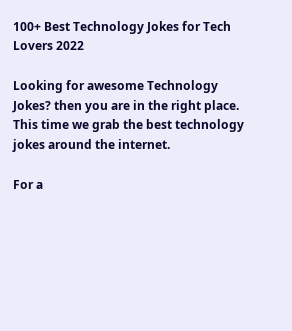100+ Best Technology Jokes for Tech Lovers 2022

Looking for awesome Technology Jokes? then you are in the right place.
This time we grab the best technology jokes around the internet.

For a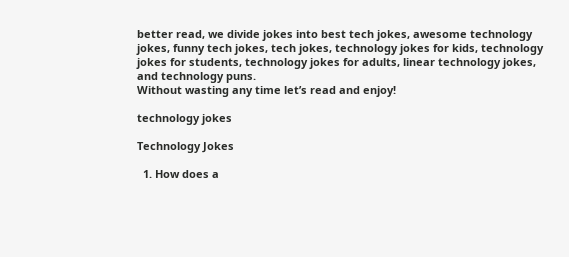better read, we divide jokes into best tech jokes, awesome technology jokes, funny tech jokes, tech jokes, technology jokes for kids, technology jokes for students, technology jokes for adults, linear technology jokes, and technology puns.
Without wasting any time let’s read and enjoy!

technology jokes

Technology Jokes

  1. How does a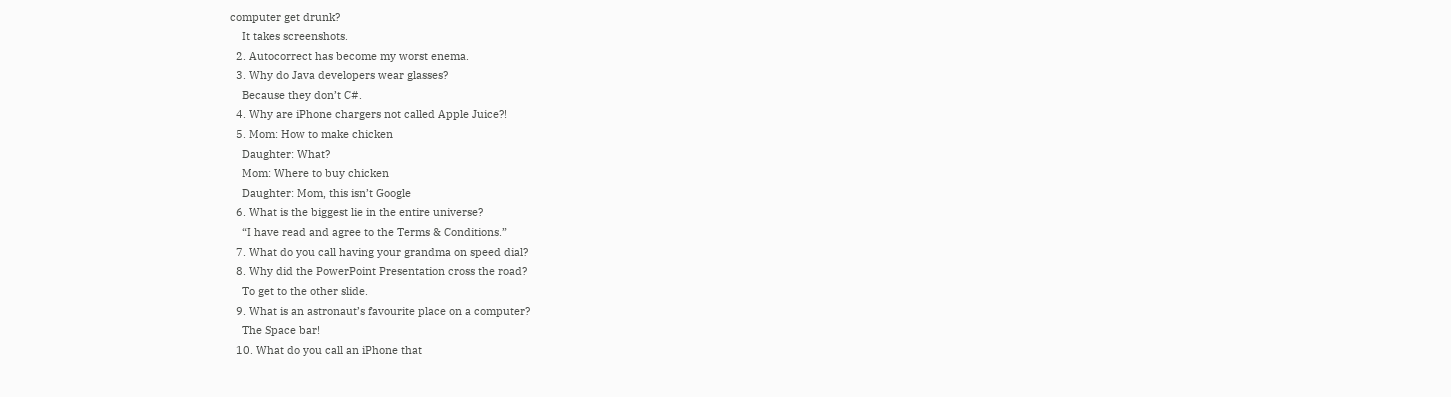computer get drunk?
    It takes screenshots.
  2. Autocorrect has become my worst enema.
  3. Why do Java developers wear glasses?
    Because they don’t C#.
  4. Why are iPhone chargers not called Apple Juice?!
  5. Mom: How to make chicken
    Daughter: What?
    Mom: Where to buy chicken
    Daughter: Mom, this isn’t Google
  6. What is the biggest lie in the entire universe?
    “I have read and agree to the Terms & Conditions.”
  7. What do you call having your grandma on speed dial?
  8. Why did the PowerPoint Presentation cross the road?
    To get to the other slide.
  9. What is an astronaut’s favourite place on a computer?
    The Space bar!
  10. What do you call an iPhone that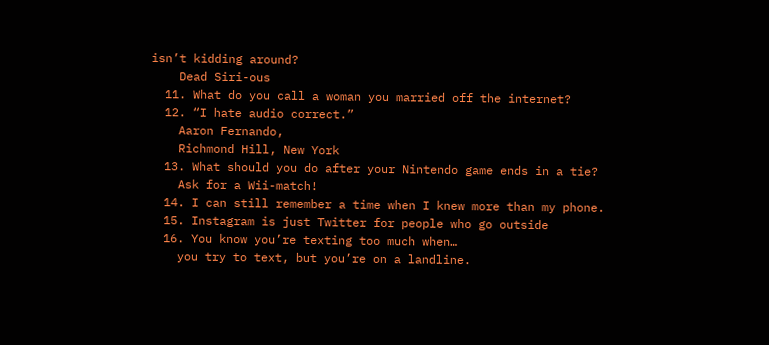isn’t kidding around?
    Dead Siri-ous
  11. What do you call a woman you married off the internet?
  12. “I hate audio correct.”
    Aaron Fernando,
    Richmond Hill, New York
  13. What should you do after your Nintendo game ends in a tie?
    Ask for a Wii-match!
  14. I can still remember a time when I knew more than my phone.
  15. Instagram is just Twitter for people who go outside
  16. You know you’re texting too much when…
    you try to text, but you’re on a landline.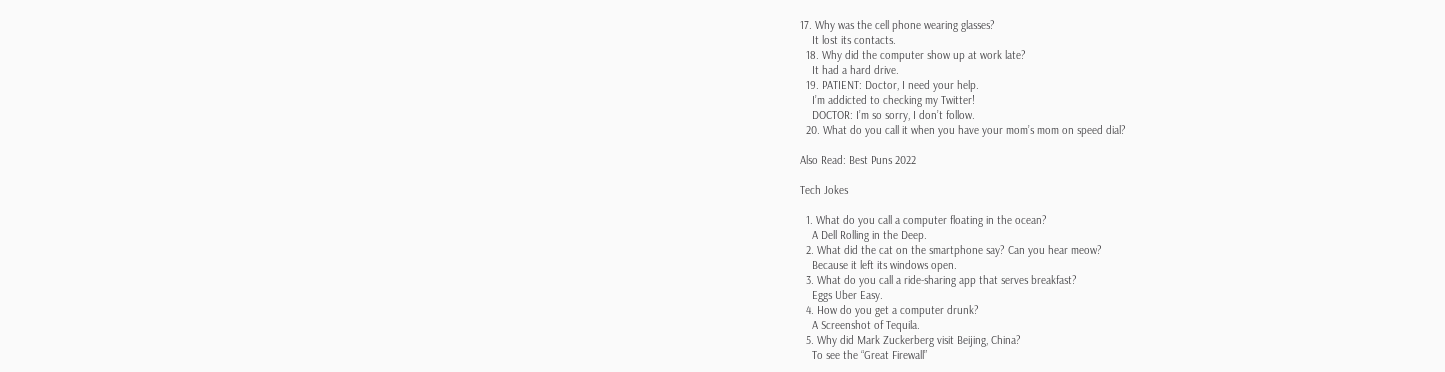17. Why was the cell phone wearing glasses?
    It lost its contacts.
  18. Why did the computer show up at work late?
    It had a hard drive.
  19. PATIENT: Doctor, I need your help.
    I’m addicted to checking my Twitter!
    DOCTOR: I’m so sorry, I don’t follow.
  20. What do you call it when you have your mom’s mom on speed dial?

Also Read: Best Puns 2022

Tech Jokes

  1. What do you call a computer floating in the ocean?
    A Dell Rolling in the Deep.
  2. What did the cat on the smartphone say? Can you hear meow?
    Because it left its windows open.
  3. What do you call a ride-sharing app that serves breakfast?
    Eggs Uber Easy.
  4. How do you get a computer drunk?
    A Screenshot of Tequila.
  5. Why did Mark Zuckerberg visit Beijing, China?
    To see the “Great Firewall”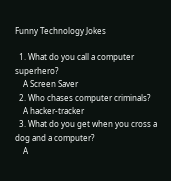Funny Technology Jokes

  1. What do you call a computer superhero?
    A Screen Saver
  2. Who chases computer criminals?
    A hacker-tracker
  3. What do you get when you cross a dog and a computer?
    A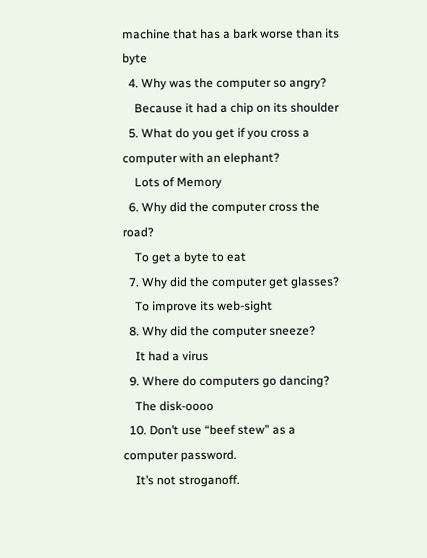machine that has a bark worse than its byte
  4. Why was the computer so angry?
    Because it had a chip on its shoulder
  5. What do you get if you cross a computer with an elephant?
    Lots of Memory
  6. Why did the computer cross the road?
    To get a byte to eat
  7. Why did the computer get glasses?
    To improve its web-sight
  8. Why did the computer sneeze?
    It had a virus
  9. Where do computers go dancing?
    The disk-oooo
  10. Don’t use “beef stew” as a computer password.
    It’s not stroganoff.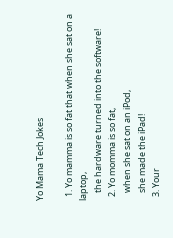Yo Mama Tech Jokes

  1. Yo mamma is so fat that when she sat on a laptop,
    the hardware turned into the software!
  2. Yo momma is so fat,
    when she sat on an iPod,
    she made the iPad!
  3. Your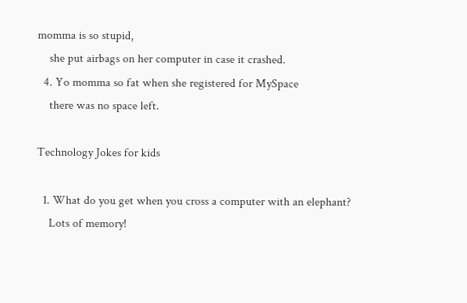momma is so stupid,
    she put airbags on her computer in case it crashed.
  4. Yo momma so fat when she registered for MySpace
    there was no space left.

Technology Jokes for kids

  1. What do you get when you cross a computer with an elephant?
    Lots of memory!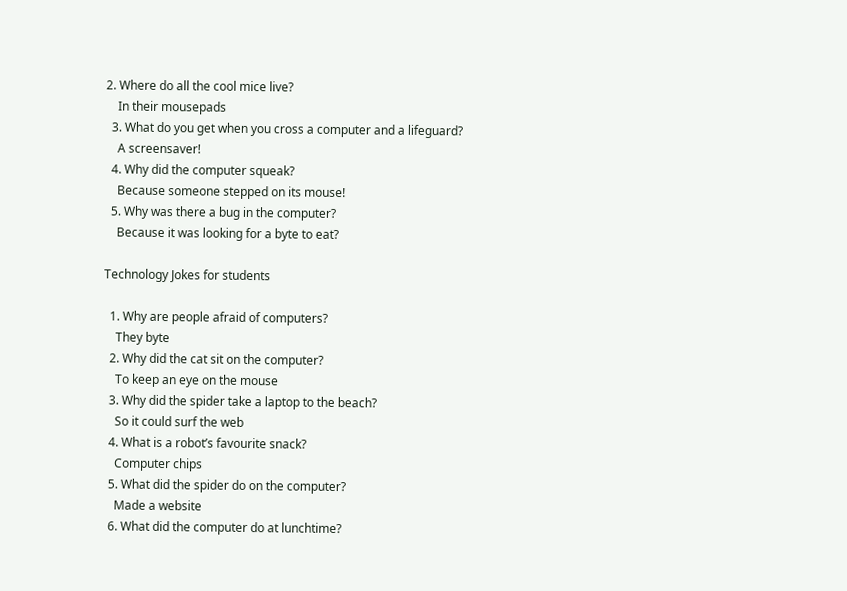2. Where do all the cool mice live?
    In their mousepads
  3. What do you get when you cross a computer and a lifeguard?
    A screensaver!
  4. Why did the computer squeak?
    Because someone stepped on its mouse!
  5. Why was there a bug in the computer?
    Because it was looking for a byte to eat?

Technology Jokes for students

  1. Why are people afraid of computers?
    They byte
  2. Why did the cat sit on the computer?
    To keep an eye on the mouse
  3. Why did the spider take a laptop to the beach?
    So it could surf the web
  4. What is a robot’s favourite snack?
    Computer chips
  5. What did the spider do on the computer?
    Made a website
  6. What did the computer do at lunchtime?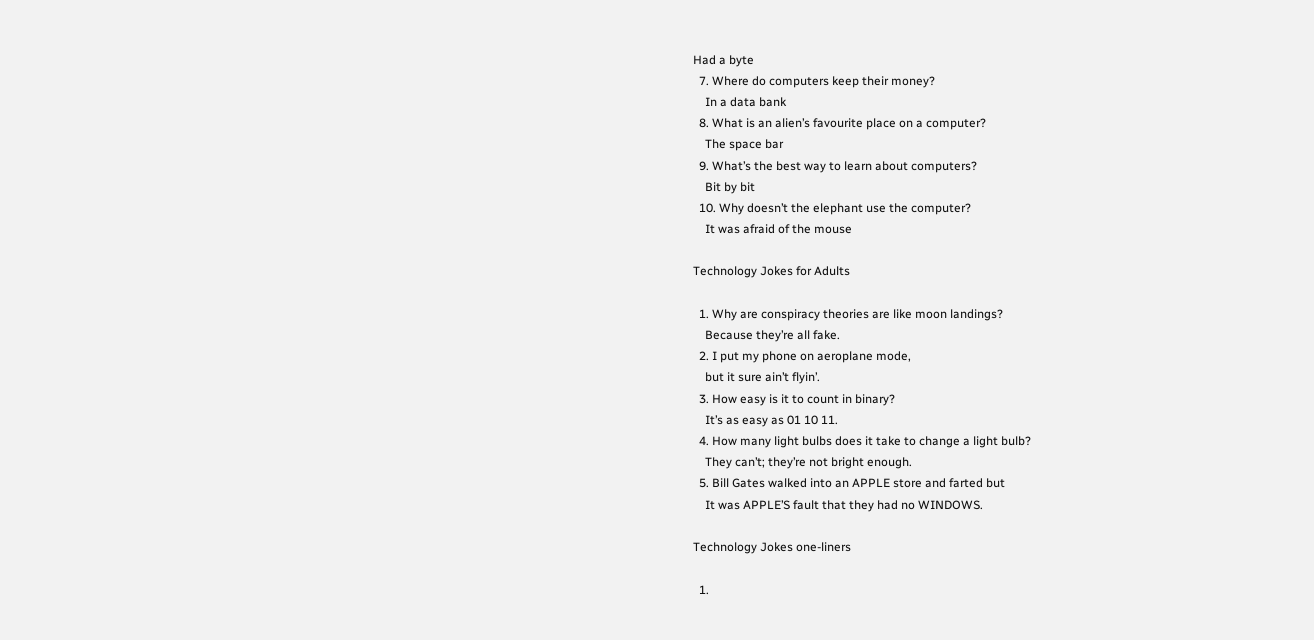Had a byte
  7. Where do computers keep their money?
    In a data bank
  8. What is an alien’s favourite place on a computer?
    The space bar
  9. What’s the best way to learn about computers?
    Bit by bit
  10. Why doesn’t the elephant use the computer?
    It was afraid of the mouse

Technology Jokes for Adults

  1. Why are conspiracy theories are like moon landings?
    Because they’re all fake.
  2. I put my phone on aeroplane mode,
    but it sure ain’t flyin’.
  3. How easy is it to count in binary?
    It’s as easy as 01 10 11.
  4. How many light bulbs does it take to change a light bulb?
    They can’t; they’re not bright enough.
  5. Bill Gates walked into an APPLE store and farted but
    It was APPLE’S fault that they had no WINDOWS.

Technology Jokes one-liners

  1.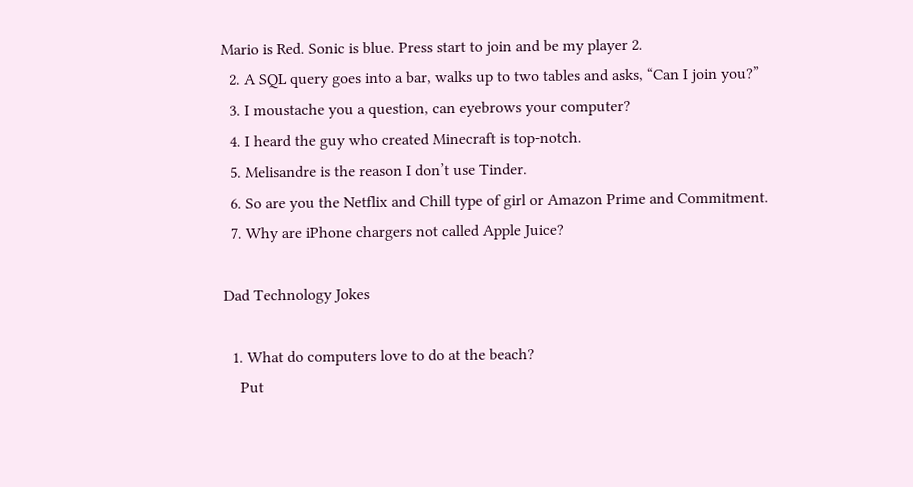Mario is Red. Sonic is blue. Press start to join and be my player 2.
  2. A SQL query goes into a bar, walks up to two tables and asks, “Can I join you?”
  3. I moustache you a question, can eyebrows your computer?
  4. I heard the guy who created Minecraft is top-notch.
  5. Melisandre is the reason I don’t use Tinder.
  6. So are you the Netflix and Chill type of girl or Amazon Prime and Commitment.
  7. Why are iPhone chargers not called Apple Juice?

Dad Technology Jokes

  1. What do computers love to do at the beach?
    Put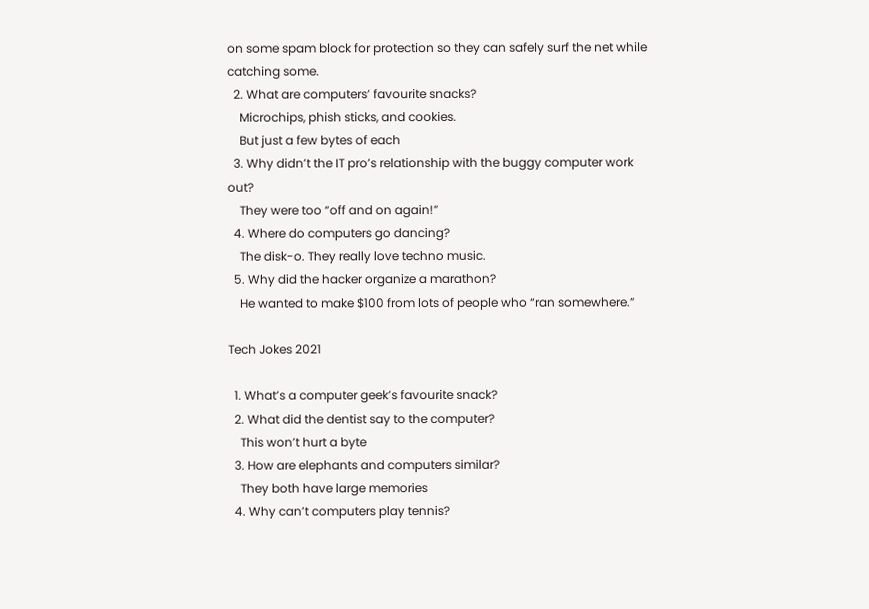on some spam block for protection so they can safely surf the net while catching some.
  2. What are computers’ favourite snacks?
    Microchips, phish sticks, and cookies.
    But just a few bytes of each
  3. Why didn’t the IT pro’s relationship with the buggy computer work out?
    They were too “off and on again!”
  4. Where do computers go dancing?
    The disk-o. They really love techno music.
  5. Why did the hacker organize a marathon?
    He wanted to make $100 from lots of people who “ran somewhere.”

Tech Jokes 2021

  1. What’s a computer geek’s favourite snack?
  2. What did the dentist say to the computer?
    This won’t hurt a byte
  3. How are elephants and computers similar?
    They both have large memories
  4. Why can’t computers play tennis?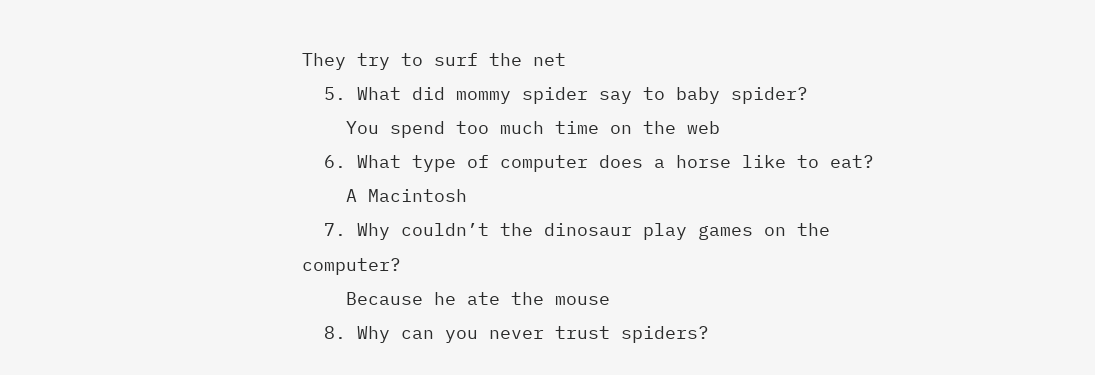They try to surf the net
  5. What did mommy spider say to baby spider?
    You spend too much time on the web
  6. What type of computer does a horse like to eat?
    A Macintosh
  7. Why couldn’t the dinosaur play games on the computer?
    Because he ate the mouse
  8. Why can you never trust spiders?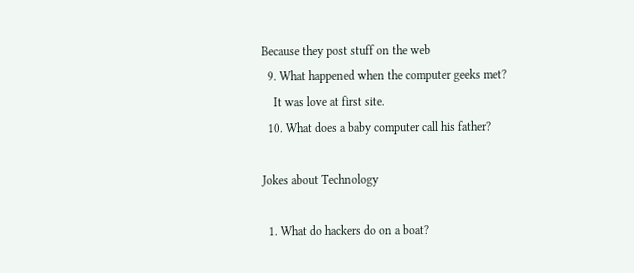Because they post stuff on the web
  9. What happened when the computer geeks met?
    It was love at first site.
  10. What does a baby computer call his father?

Jokes about Technology

  1. What do hackers do on a boat?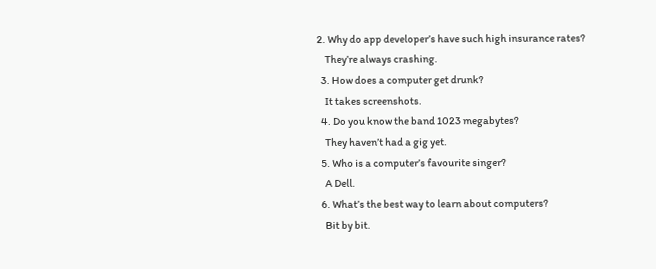2. Why do app developer’s have such high insurance rates?
    They’re always crashing.
  3. How does a computer get drunk?
    It takes screenshots.
  4. Do you know the band 1023 megabytes?
    They haven’t had a gig yet.
  5. Who is a computer’s favourite singer?
    A Dell.
  6. What’s the best way to learn about computers?
    Bit by bit.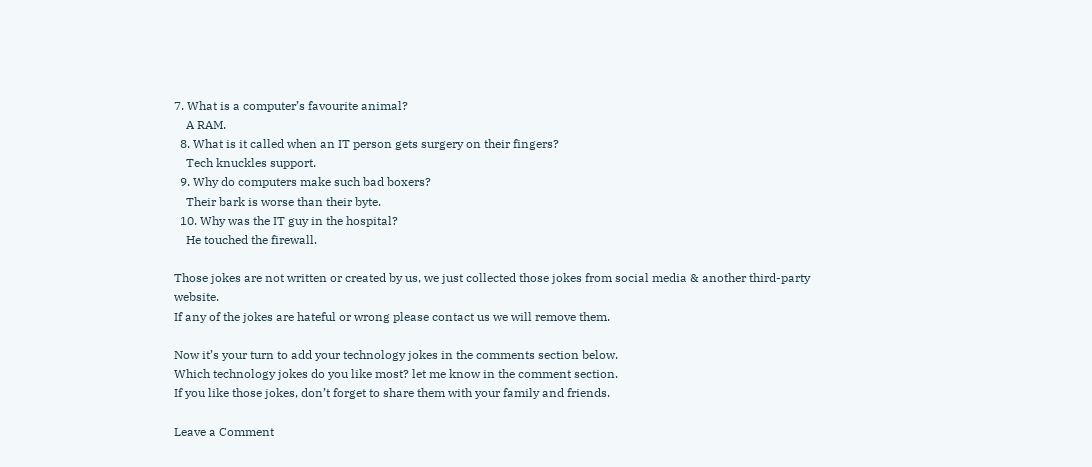7. What is a computer’s favourite animal?
    A RAM.
  8. What is it called when an IT person gets surgery on their fingers?
    Tech knuckles support.
  9. Why do computers make such bad boxers?
    Their bark is worse than their byte.
  10. Why was the IT guy in the hospital?
    He touched the firewall.

Those jokes are not written or created by us, we just collected those jokes from social media & another third-party website.
If any of the jokes are hateful or wrong please contact us we will remove them.

Now it’s your turn to add your technology jokes in the comments section below.
Which technology jokes do you like most? let me know in the comment section.
If you like those jokes, don’t forget to share them with your family and friends.

Leave a Comment